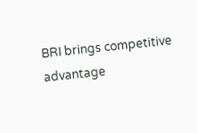BRI brings competitive advantage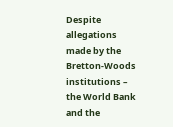Despite allegations made by the Bretton-Woods institutions – the World Bank and the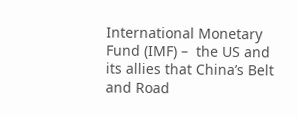International Monetary Fund (IMF) –  the US and its allies that China’s Belt and Road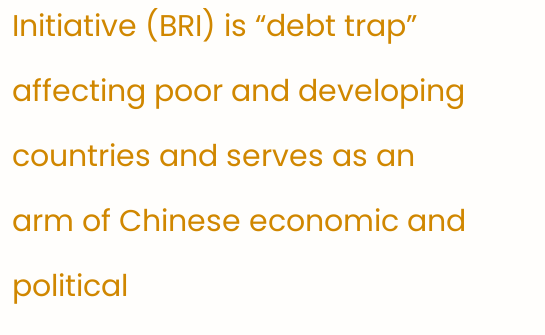Initiative (BRI) is “debt trap” affecting poor and developing countries and serves as an arm of Chinese economic and political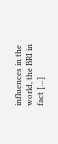influences in the world, the BRI in fact […]